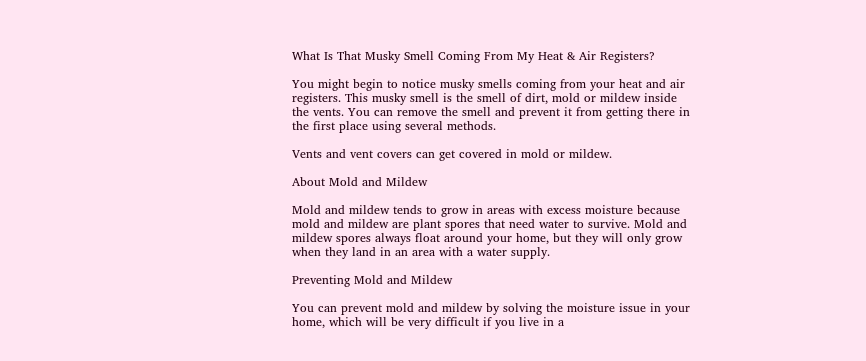What Is That Musky Smell Coming From My Heat & Air Registers?

You might begin to notice musky smells coming from your heat and air registers. This musky smell is the smell of dirt, mold or mildew inside the vents. You can remove the smell and prevent it from getting there in the first place using several methods.

Vents and vent covers can get covered in mold or mildew.

About Mold and Mildew

Mold and mildew tends to grow in areas with excess moisture because mold and mildew are plant spores that need water to survive. Mold and mildew spores always float around your home, but they will only grow when they land in an area with a water supply.

Preventing Mold and Mildew

You can prevent mold and mildew by solving the moisture issue in your home, which will be very difficult if you live in a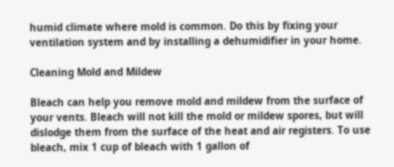humid climate where mold is common. Do this by fixing your ventilation system and by installing a dehumidifier in your home.

Cleaning Mold and Mildew

Bleach can help you remove mold and mildew from the surface of your vents. Bleach will not kill the mold or mildew spores, but will dislodge them from the surface of the heat and air registers. To use bleach, mix 1 cup of bleach with 1 gallon of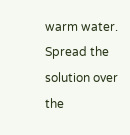warm water. Spread the solution over the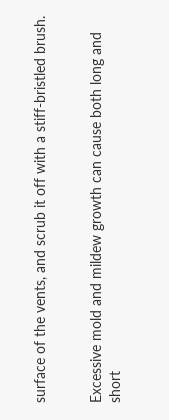surface of the vents, and scrub it off with a stiff-bristled brush.


Excessive mold and mildew growth can cause both long and short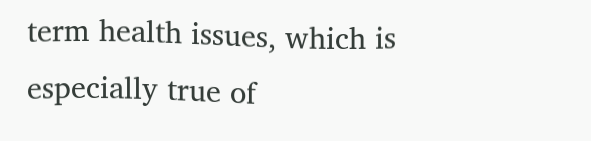term health issues, which is especially true of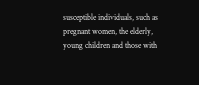susceptible individuals, such as pregnant women, the elderly, young children and those with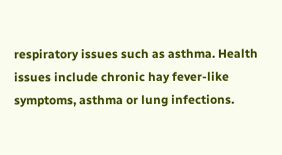respiratory issues such as asthma. Health issues include chronic hay fever-like symptoms, asthma or lung infections.